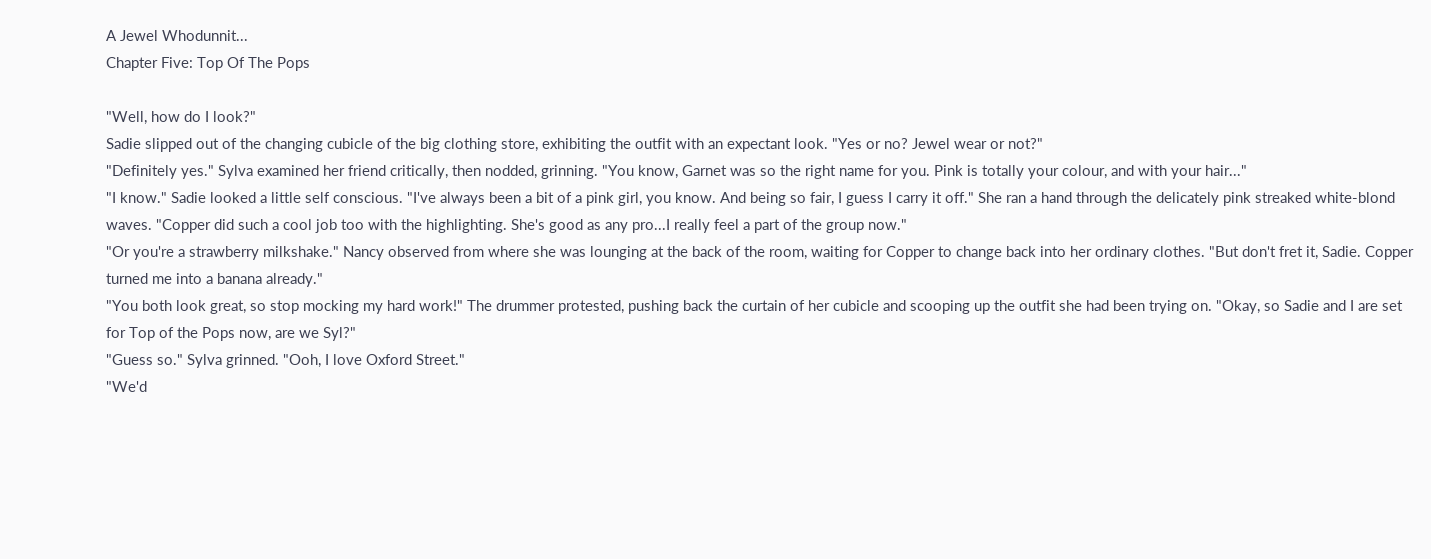A Jewel Whodunnit...
Chapter Five: Top Of The Pops

"Well, how do I look?"
Sadie slipped out of the changing cubicle of the big clothing store, exhibiting the outfit with an expectant look. "Yes or no? Jewel wear or not?"
"Definitely yes." Sylva examined her friend critically, then nodded, grinning. "You know, Garnet was so the right name for you. Pink is totally your colour, and with your hair..."
"I know." Sadie looked a little self conscious. "I've always been a bit of a pink girl, you know. And being so fair, I guess I carry it off." She ran a hand through the delicately pink streaked white-blond waves. "Copper did such a cool job too with the highlighting. She's good as any pro...I really feel a part of the group now."
"Or you're a strawberry milkshake." Nancy observed from where she was lounging at the back of the room, waiting for Copper to change back into her ordinary clothes. "But don't fret it, Sadie. Copper turned me into a banana already."
"You both look great, so stop mocking my hard work!" The drummer protested, pushing back the curtain of her cubicle and scooping up the outfit she had been trying on. "Okay, so Sadie and I are set for Top of the Pops now, are we Syl?"
"Guess so." Sylva grinned. "Ooh, I love Oxford Street."
"We'd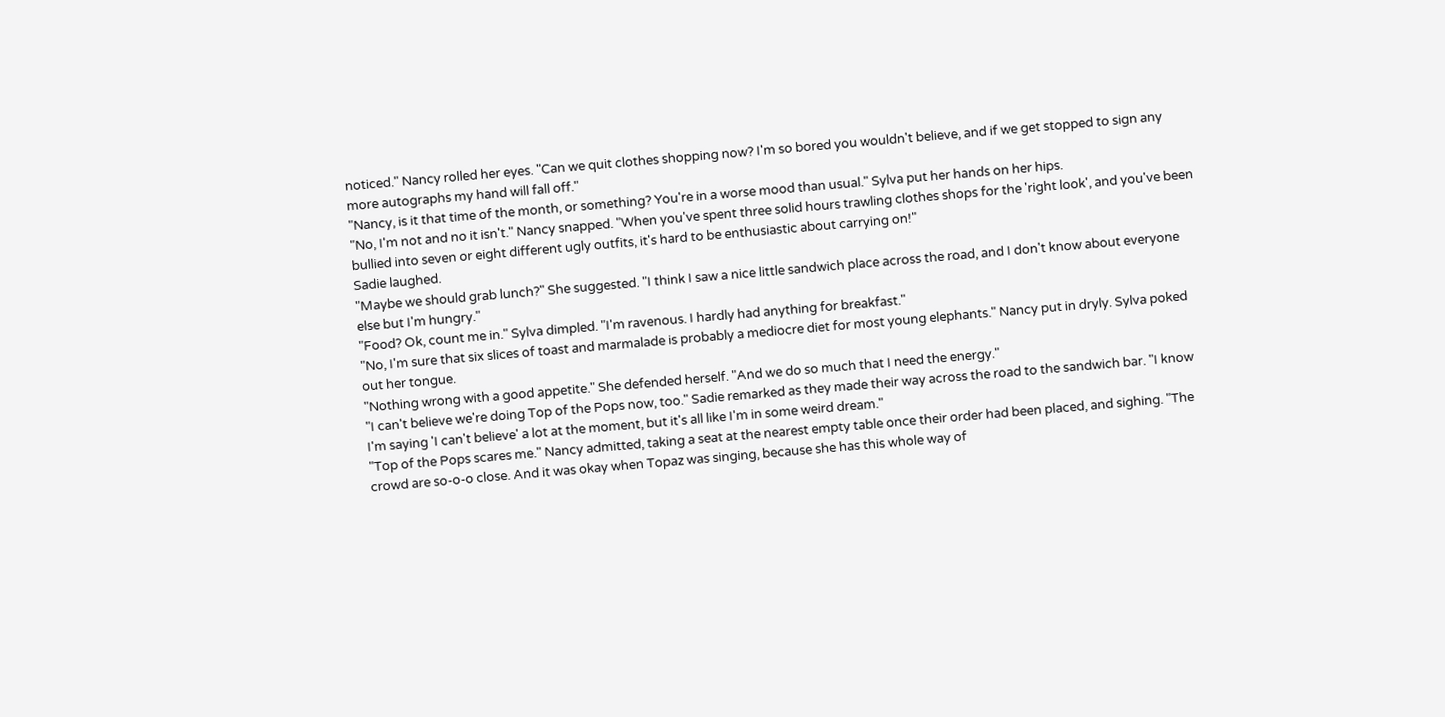noticed." Nancy rolled her eyes. "Can we quit clothes shopping now? I'm so bored you wouldn't believe, and if we get stopped to sign any more autographs my hand will fall off."
"Nancy, is it that time of the month, or something? You're in a worse mood than usual." Sylva put her hands on her hips.
"No, I'm not and no it isn't." Nancy snapped. "When you've spent three solid hours trawling clothes shops for the 'right look', and you've been bullied into seven or eight different ugly outfits, it's hard to be enthusiastic about carrying on!"
Sadie laughed.
"Maybe we should grab lunch?" She suggested. "I think I saw a nice little sandwich place across the road, and I don't know about everyone else but I'm hungry."
"Food? Ok, count me in." Sylva dimpled. "I'm ravenous. I hardly had anything for breakfast."
"No, I'm sure that six slices of toast and marmalade is probably a mediocre diet for most young elephants." Nancy put in dryly. Sylva poked out her tongue.
"Nothing wrong with a good appetite." She defended herself. "And we do so much that I need the energy."
"I can't believe we're doing Top of the Pops now, too." Sadie remarked as they made their way across the road to the sandwich bar. "I know I'm saying 'I can't believe' a lot at the moment, but it's all like I'm in some weird dream."
"Top of the Pops scares me." Nancy admitted, taking a seat at the nearest empty table once their order had been placed, and sighing. "The crowd are so-o-o close. And it was okay when Topaz was singing, because she has this whole way of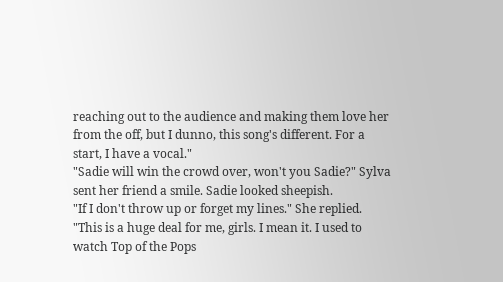reaching out to the audience and making them love her from the off, but I dunno, this song's different. For a start, I have a vocal."
"Sadie will win the crowd over, won't you Sadie?" Sylva sent her friend a smile. Sadie looked sheepish.
"If I don't throw up or forget my lines." She replied. "This is a huge deal for me, girls. I mean it. I used to watch Top of the Pops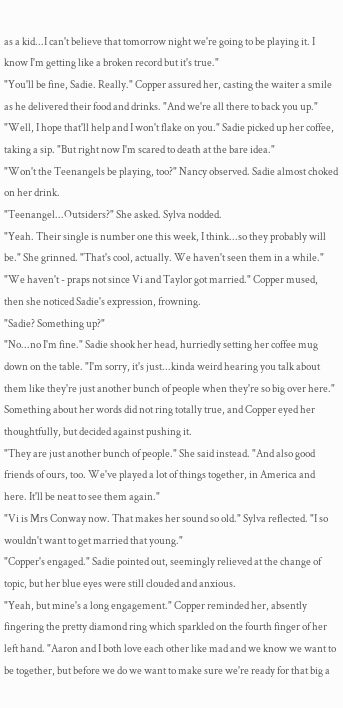as a kid...I can't believe that tomorrow night we're going to be playing it. I know I'm getting like a broken record but it's true."
"You'll be fine, Sadie. Really." Copper assured her, casting the waiter a smile as he delivered their food and drinks. "And we're all there to back you up."
"Well, I hope that'll help and I won't flake on you." Sadie picked up her coffee, taking a sip. "But right now I'm scared to death at the bare idea."
"Won't the Teenangels be playing, too?" Nancy observed. Sadie almost choked on her drink.
"Teenangel...Outsiders?" She asked. Sylva nodded.
"Yeah. Their single is number one this week, I think...so they probably will be." She grinned. "That's cool, actually. We haven't seen them in a while."
"We haven't - praps not since Vi and Taylor got married." Copper mused, then she noticed Sadie's expression, frowning.
"Sadie? Something up?"
"No...no I'm fine." Sadie shook her head, hurriedly setting her coffee mug down on the table. "I'm sorry, it's just...kinda weird hearing you talk about them like they're just another bunch of people when they're so big over here."
Something about her words did not ring totally true, and Copper eyed her thoughtfully, but decided against pushing it.
"They are just another bunch of people." She said instead. "And also good friends of ours, too. We've played a lot of things together, in America and here. It'll be neat to see them again."
"Vi is Mrs Conway now. That makes her sound so old." Sylva reflected. "I so wouldn't want to get married that young."
"Copper's engaged." Sadie pointed out, seemingly relieved at the change of topic, but her blue eyes were still clouded and anxious.
"Yeah, but mine's a long engagement." Copper reminded her, absently fingering the pretty diamond ring which sparkled on the fourth finger of her left hand. "Aaron and I both love each other like mad and we know we want to be together, but before we do we want to make sure we're ready for that big a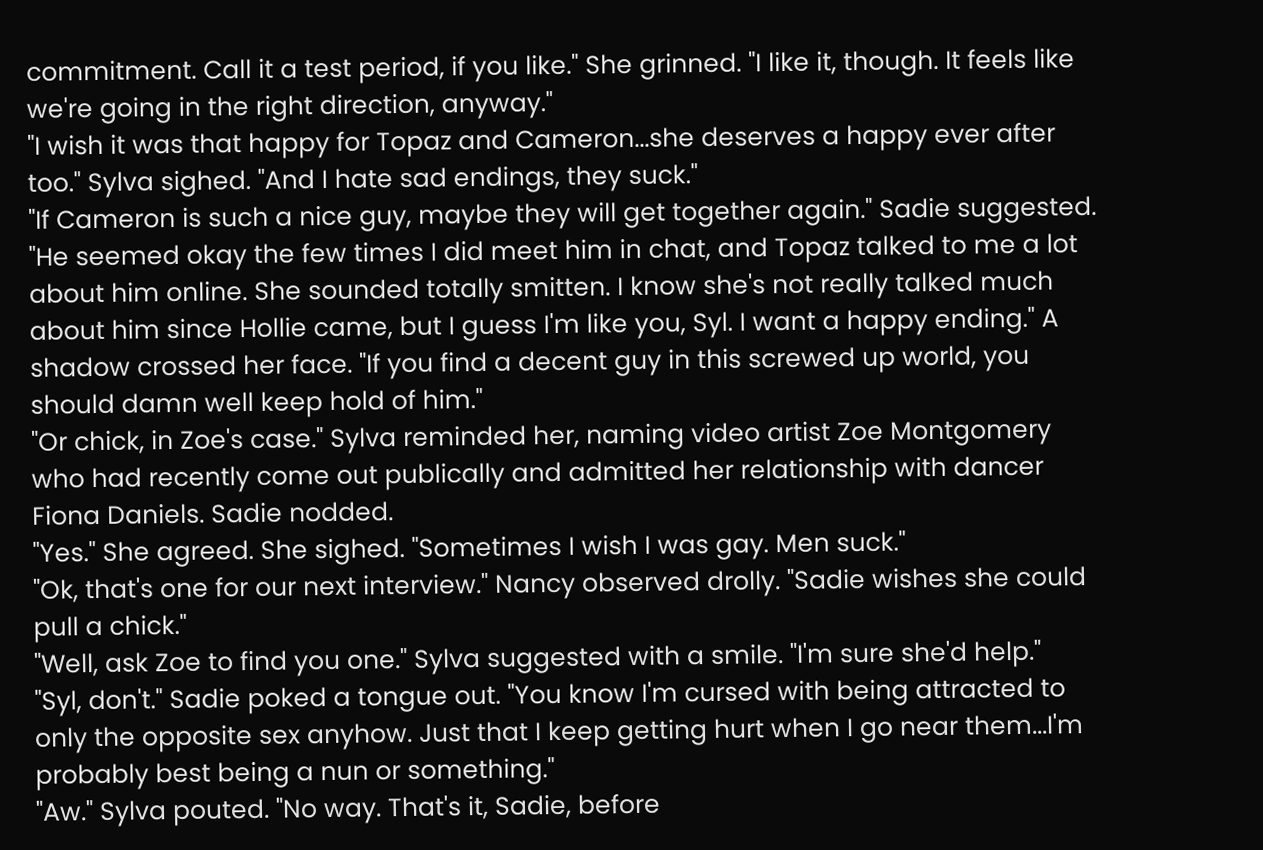commitment. Call it a test period, if you like." She grinned. "I like it, though. It feels like we're going in the right direction, anyway."
"I wish it was that happy for Topaz and Cameron...she deserves a happy ever after too." Sylva sighed. "And I hate sad endings, they suck."
"If Cameron is such a nice guy, maybe they will get together again." Sadie suggested. "He seemed okay the few times I did meet him in chat, and Topaz talked to me a lot about him online. She sounded totally smitten. I know she's not really talked much about him since Hollie came, but I guess I'm like you, Syl. I want a happy ending." A shadow crossed her face. "If you find a decent guy in this screwed up world, you should damn well keep hold of him."
"Or chick, in Zoe's case." Sylva reminded her, naming video artist Zoe Montgomery who had recently come out publically and admitted her relationship with dancer Fiona Daniels. Sadie nodded.
"Yes." She agreed. She sighed. "Sometimes I wish I was gay. Men suck."
"Ok, that's one for our next interview." Nancy observed drolly. "Sadie wishes she could pull a chick."
"Well, ask Zoe to find you one." Sylva suggested with a smile. "I'm sure she'd help."
"Syl, don't." Sadie poked a tongue out. "You know I'm cursed with being attracted to only the opposite sex anyhow. Just that I keep getting hurt when I go near them...I'm probably best being a nun or something."
"Aw." Sylva pouted. "No way. That's it, Sadie, before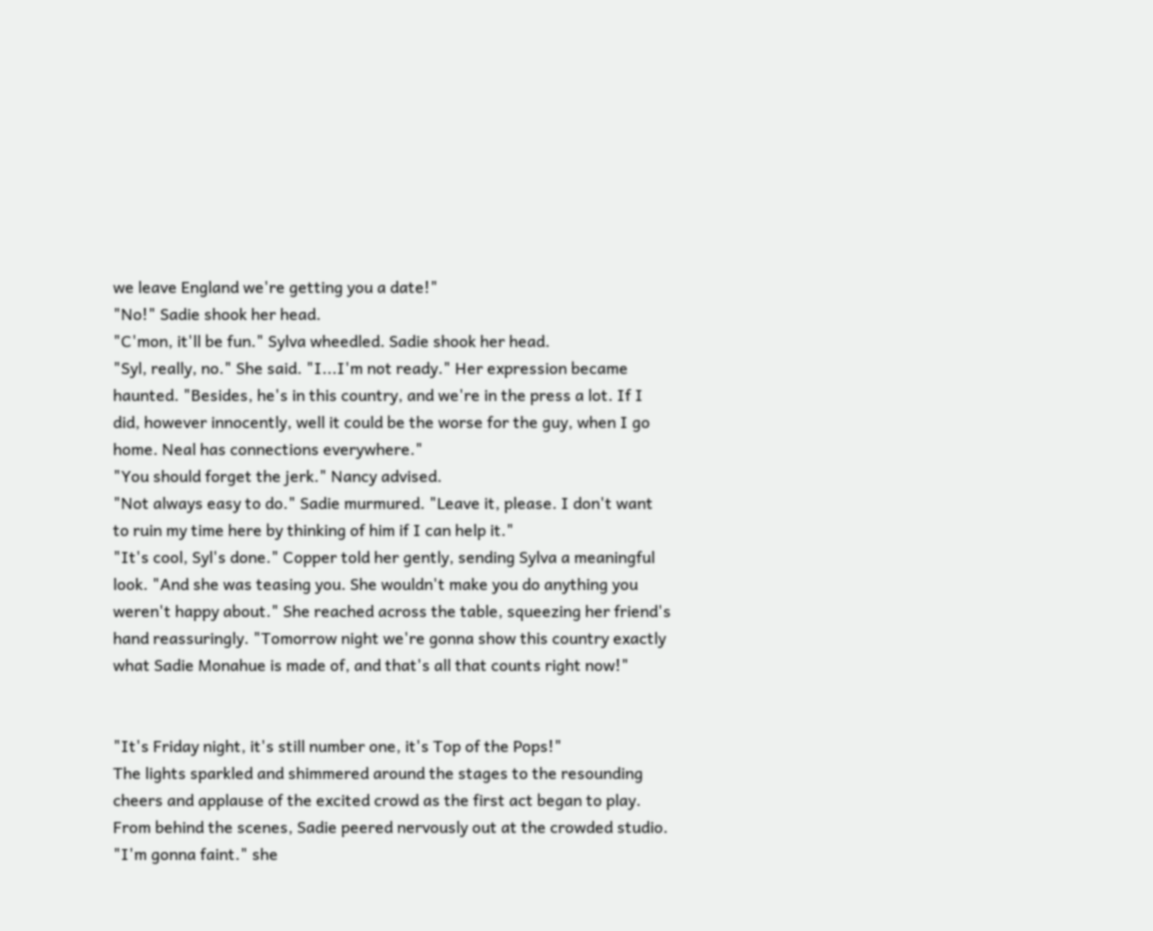we leave England we're getting you a date!"
"No!" Sadie shook her head.
"C'mon, it'll be fun." Sylva wheedled. Sadie shook her head.
"Syl, really, no." She said. "I...I'm not ready." Her expression became haunted. "Besides, he's in this country, and we're in the press a lot. If I did, however innocently, well it could be the worse for the guy, when I go home. Neal has connections everywhere."
"You should forget the jerk." Nancy advised.
"Not always easy to do." Sadie murmured. "Leave it, please. I don't want to ruin my time here by thinking of him if I can help it."
"It's cool, Syl's done." Copper told her gently, sending Sylva a meaningful look. "And she was teasing you. She wouldn't make you do anything you weren't happy about." She reached across the table, squeezing her friend's hand reassuringly. "Tomorrow night we're gonna show this country exactly what Sadie Monahue is made of, and that's all that counts right now!"


"It's Friday night, it's still number one, it's Top of the Pops!"
The lights sparkled and shimmered around the stages to the resounding cheers and applause of the excited crowd as the first act began to play. From behind the scenes, Sadie peered nervously out at the crowded studio.
"I'm gonna faint." she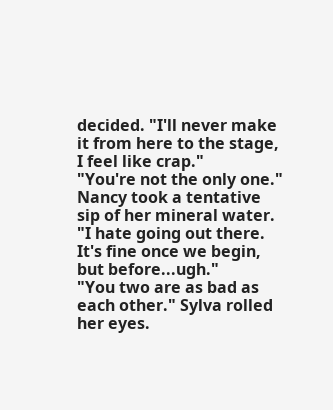decided. "I'll never make it from here to the stage, I feel like crap."
"You're not the only one." Nancy took a tentative sip of her mineral water. "I hate going out there. It's fine once we begin, but before...ugh."
"You two are as bad as each other." Sylva rolled her eyes.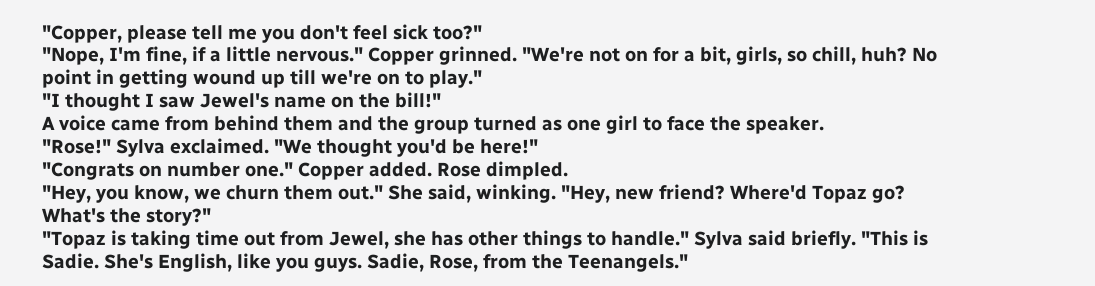"Copper, please tell me you don't feel sick too?"
"Nope, I'm fine, if a little nervous." Copper grinned. "We're not on for a bit, girls, so chill, huh? No point in getting wound up till we're on to play."
"I thought I saw Jewel's name on the bill!"
A voice came from behind them and the group turned as one girl to face the speaker.
"Rose!" Sylva exclaimed. "We thought you'd be here!"
"Congrats on number one." Copper added. Rose dimpled.
"Hey, you know, we churn them out." She said, winking. "Hey, new friend? Where'd Topaz go? What's the story?"
"Topaz is taking time out from Jewel, she has other things to handle." Sylva said briefly. "This is Sadie. She's English, like you guys. Sadie, Rose, from the Teenangels."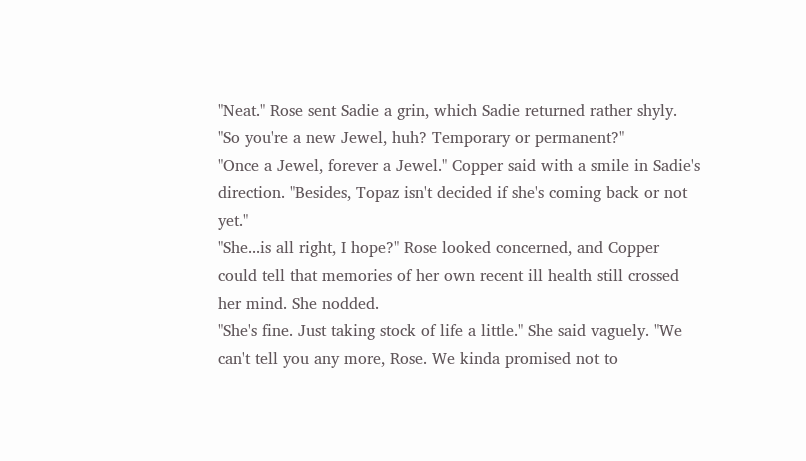"Neat." Rose sent Sadie a grin, which Sadie returned rather shyly. "So you're a new Jewel, huh? Temporary or permanent?"
"Once a Jewel, forever a Jewel." Copper said with a smile in Sadie's direction. "Besides, Topaz isn't decided if she's coming back or not yet."
"She...is all right, I hope?" Rose looked concerned, and Copper could tell that memories of her own recent ill health still crossed her mind. She nodded.
"She's fine. Just taking stock of life a little." She said vaguely. "We can't tell you any more, Rose. We kinda promised not to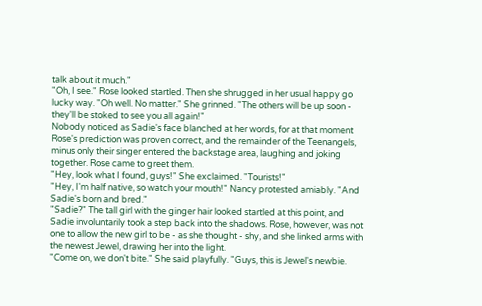talk about it much."
"Oh, I see." Rose looked startled. Then she shrugged in her usual happy go lucky way. "Oh well. No matter." She grinned. "The others will be up soon - they'll be stoked to see you all again!"
Nobody noticed as Sadie's face blanched at her words, for at that moment Rose's prediction was proven correct, and the remainder of the Teenangels, minus only their singer entered the backstage area, laughing and joking together. Rose came to greet them.
"Hey, look what I found, guys!" She exclaimed. "Tourists!"
"Hey, I'm half native, so watch your mouth!" Nancy protested amiably. "And Sadie's born and bred."
"Sadie?" The tall girl with the ginger hair looked startled at this point, and Sadie involuntarily took a step back into the shadows. Rose, however, was not one to allow the new girl to be - as she thought - shy, and she linked arms with the newest Jewel, drawing her into the light.
"Come on, we don't bite." She said playfully. "Guys, this is Jewel's newbie.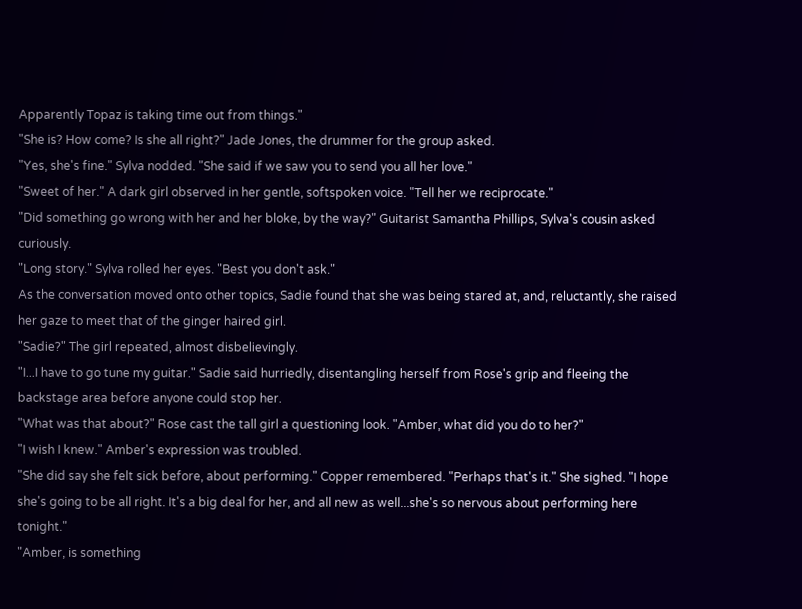Apparently Topaz is taking time out from things."
"She is? How come? Is she all right?" Jade Jones, the drummer for the group asked.
"Yes, she's fine." Sylva nodded. "She said if we saw you to send you all her love."
"Sweet of her." A dark girl observed in her gentle, softspoken voice. "Tell her we reciprocate."
"Did something go wrong with her and her bloke, by the way?" Guitarist Samantha Phillips, Sylva's cousin asked curiously.
"Long story." Sylva rolled her eyes. "Best you don't ask."
As the conversation moved onto other topics, Sadie found that she was being stared at, and, reluctantly, she raised her gaze to meet that of the ginger haired girl.
"Sadie?" The girl repeated, almost disbelievingly.
"I...I have to go tune my guitar." Sadie said hurriedly, disentangling herself from Rose's grip and fleeing the backstage area before anyone could stop her.
"What was that about?" Rose cast the tall girl a questioning look. "Amber, what did you do to her?"
"I wish I knew." Amber's expression was troubled.
"She did say she felt sick before, about performing." Copper remembered. "Perhaps that's it." She sighed. "I hope she's going to be all right. It's a big deal for her, and all new as well...she's so nervous about performing here tonight."
"Amber, is something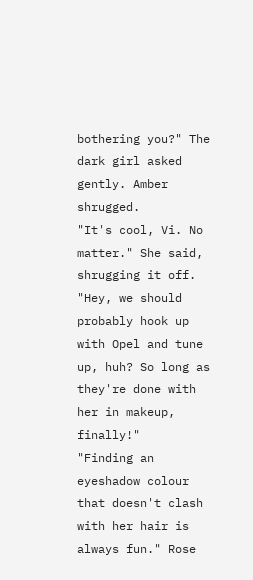bothering you?" The dark girl asked gently. Amber shrugged.
"It's cool, Vi. No matter." She said, shrugging it off. "Hey, we should probably hook up with Opel and tune up, huh? So long as they're done with her in makeup, finally!"
"Finding an eyeshadow colour that doesn't clash with her hair is always fun." Rose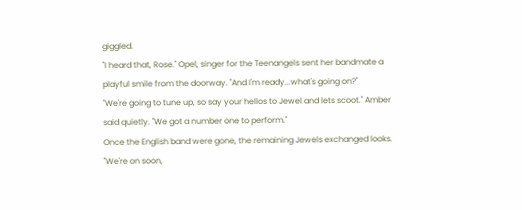giggled.
"I heard that, Rose." Opel, singer for the Teenangels sent her bandmate a playful smile from the doorway. "And I'm ready...what's going on?"
"We're going to tune up, so say your hellos to Jewel and lets scoot." Amber said quietly. "We got a number one to perform."
Once the English band were gone, the remaining Jewels exchanged looks.
"We're on soon,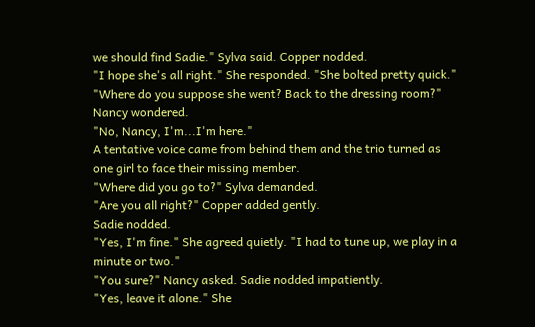we should find Sadie." Sylva said. Copper nodded.
"I hope she's all right." She responded. "She bolted pretty quick."
"Where do you suppose she went? Back to the dressing room?" Nancy wondered.
"No, Nancy, I'm...I'm here."
A tentative voice came from behind them and the trio turned as one girl to face their missing member.
"Where did you go to?" Sylva demanded.
"Are you all right?" Copper added gently.
Sadie nodded.
"Yes, I'm fine." She agreed quietly. "I had to tune up, we play in a minute or two."
"You sure?" Nancy asked. Sadie nodded impatiently.
"Yes, leave it alone." She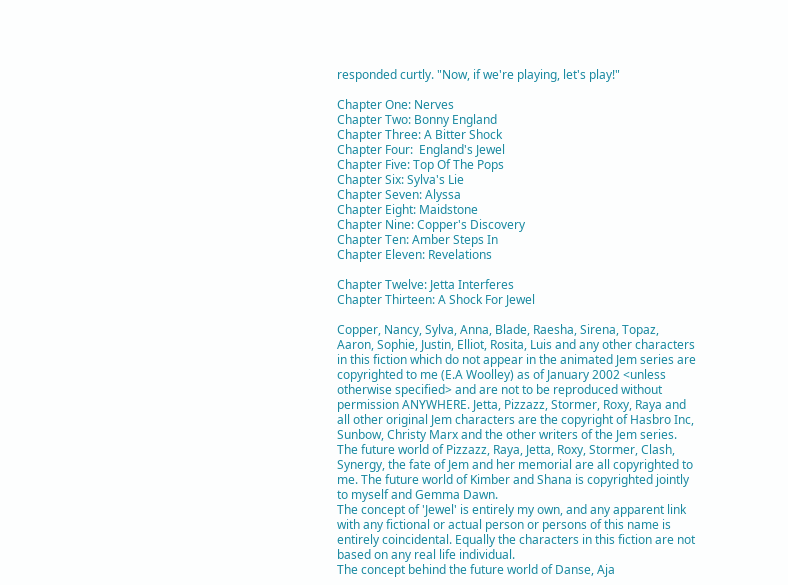responded curtly. "Now, if we're playing, let's play!"

Chapter One: Nerves
Chapter Two: Bonny England
Chapter Three: A Bitter Shock
Chapter Four:  England's Jewel
Chapter Five: Top Of The Pops
Chapter Six: Sylva's Lie
Chapter Seven: Alyssa
Chapter Eight: Maidstone
Chapter Nine: Copper's Discovery
Chapter Ten: Amber Steps In
Chapter Eleven: Revelations

Chapter Twelve: Jetta Interferes
Chapter Thirteen: A Shock For Jewel

Copper, Nancy, Sylva, Anna, Blade, Raesha, Sirena, Topaz, Aaron, Sophie, Justin, Elliot, Rosita, Luis and any other characters in this fiction which do not appear in the animated Jem series are copyrighted to me (E.A Woolley) as of January 2002 <unless otherwise specified> and are not to be reproduced without permission ANYWHERE. Jetta, Pizzazz, Stormer, Roxy, Raya and all other original Jem characters are the copyright of Hasbro Inc, Sunbow, Christy Marx and the other writers of the Jem series. The future world of Pizzazz, Raya, Jetta, Roxy, Stormer, Clash, Synergy, the fate of Jem and her memorial are all copyrighted to me. The future world of Kimber and Shana is copyrighted jointly to myself and Gemma Dawn.
The concept of 'Jewel' is entirely my own, and any apparent link with any fictional or actual person or persons of this name is entirely coincidental. Equally the characters in this fiction are not based on any real life individual.
The concept behind the future world of Danse, Aja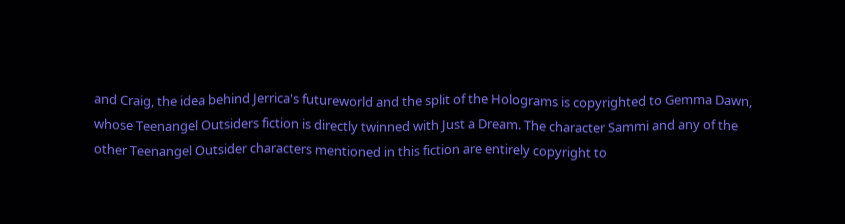and Craig, the idea behind Jerrica's futureworld and the split of the Holograms is copyrighted to Gemma Dawn, whose Teenangel Outsiders fiction is directly twinned with Just a Dream. The character Sammi and any of the other Teenangel Outsider characters mentioned in this fiction are entirely copyright to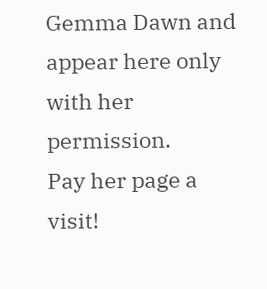Gemma Dawn and appear here only with her permission.
Pay her page a visit!